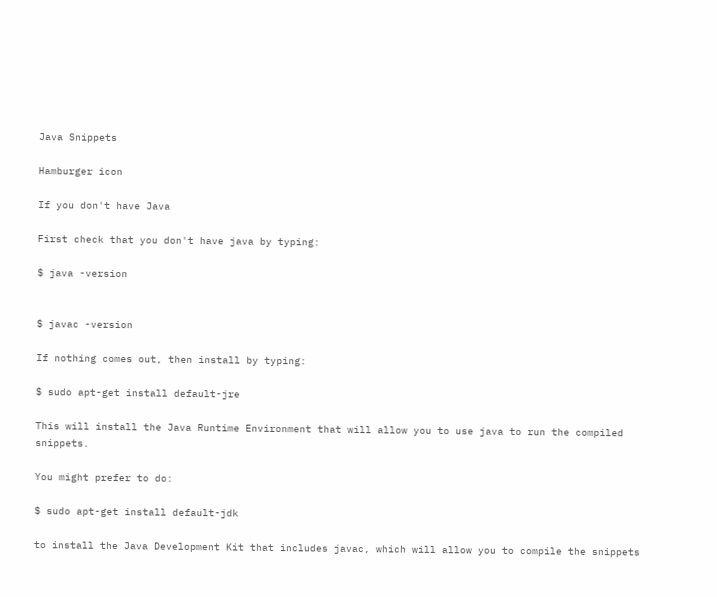Java Snippets

Hamburger icon

If you don't have Java

First check that you don't have java by typing:

$ java -version


$ javac -version

If nothing comes out, then install by typing:

$ sudo apt-get install default-jre

This will install the Java Runtime Environment that will allow you to use java to run the compiled snippets.

You might prefer to do:

$ sudo apt-get install default-jdk

to install the Java Development Kit that includes javac, which will allow you to compile the snippets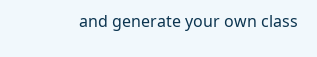and generate your own class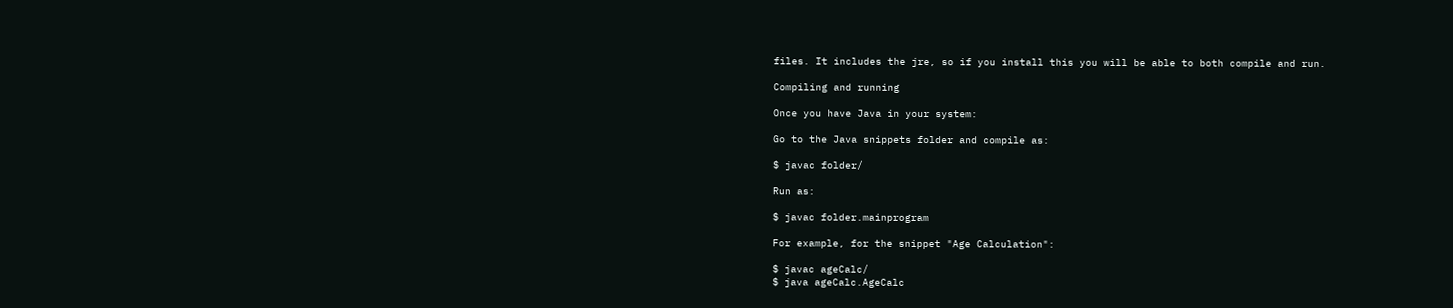files. It includes the jre, so if you install this you will be able to both compile and run.

Compiling and running

Once you have Java in your system:

Go to the Java snippets folder and compile as:

$ javac folder/

Run as:

$ javac folder.mainprogram

For example, for the snippet "Age Calculation":

$ javac ageCalc/
$ java ageCalc.AgeCalc